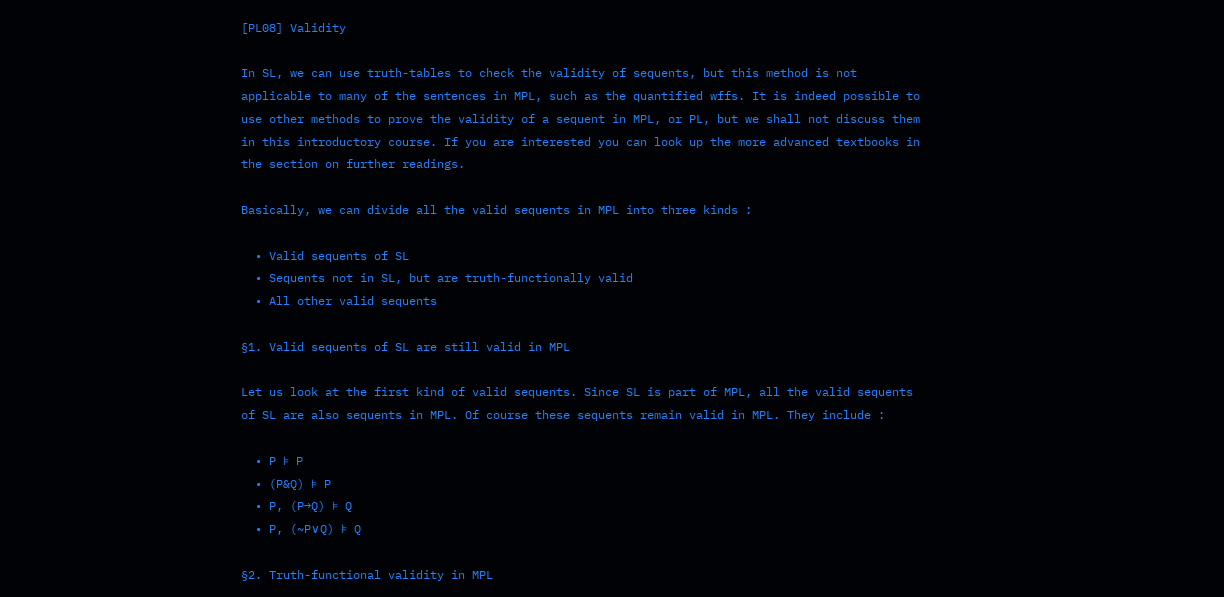[PL08] Validity

In SL, we can use truth-tables to check the validity of sequents, but this method is not applicable to many of the sentences in MPL, such as the quantified wffs. It is indeed possible to use other methods to prove the validity of a sequent in MPL, or PL, but we shall not discuss them in this introductory course. If you are interested you can look up the more advanced textbooks in the section on further readings.

Basically, we can divide all the valid sequents in MPL into three kinds :

  • Valid sequents of SL
  • Sequents not in SL, but are truth-functionally valid
  • All other valid sequents

§1. Valid sequents of SL are still valid in MPL

Let us look at the first kind of valid sequents. Since SL is part of MPL, all the valid sequents of SL are also sequents in MPL. Of course these sequents remain valid in MPL. They include :

  • P ⊧ P
  • (P&Q) ⊧ P
  • P, (P→Q) ⊧ Q
  • P, (~P∨Q) ⊧ Q

§2. Truth-functional validity in MPL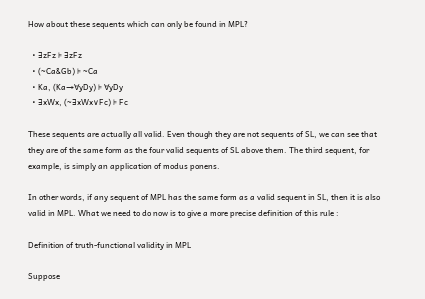How about these sequents which can only be found in MPL?

  • ∃zFz ⊧ ∃zFz
  • (~Ca&Gb) ⊧ ~Ca
  • Ka, (Ka→∀yDy) ⊧ ∀yDy
  • ∃xWx, (~∃xWx∨Fc) ⊧ Fc

These sequents are actually all valid. Even though they are not sequents of SL, we can see that they are of the same form as the four valid sequents of SL above them. The third sequent, for example, is simply an application of modus ponens.

In other words, if any sequent of MPL has the same form as a valid sequent in SL, then it is also valid in MPL. What we need to do now is to give a more precise definition of this rule :

Definition of truth-functional validity in MPL

Suppose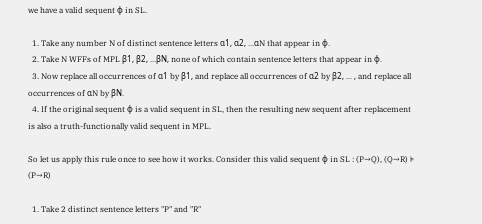we have a valid sequent φ in SL.

  1. Take any number N of distinct sentence letters α1, α2, ...αN that appear in φ.
  2. Take N WFFs of MPL β1, β2, ...βN, none of which contain sentence letters that appear in φ.
  3. Now replace all occurrences of α1 by β1, and replace all occurrences of α2 by β2, ... , and replace all occurrences of αN by βN.
  4. If the original sequent φ is a valid sequent in SL, then the resulting new sequent after replacement is also a truth-functionally valid sequent in MPL.

So let us apply this rule once to see how it works. Consider this valid sequent φ in SL : (P→Q), (Q→R) ⊧ (P→R)

  1. Take 2 distinct sentence letters "P" and "R"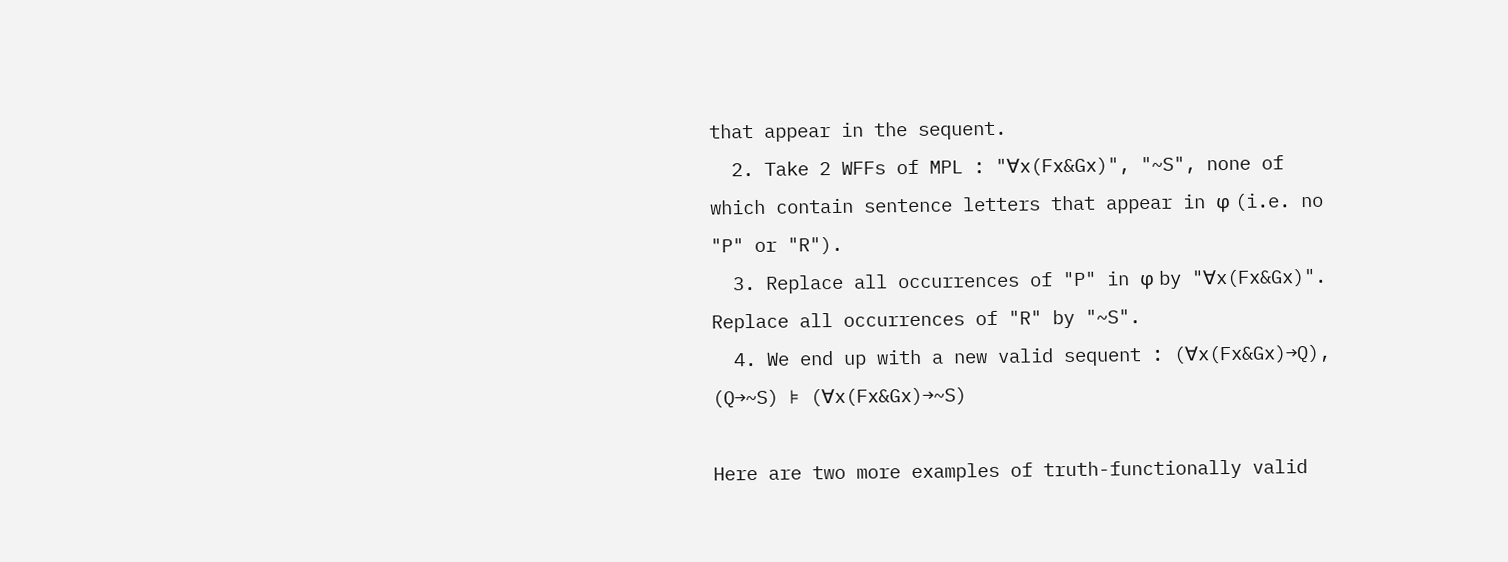that appear in the sequent.
  2. Take 2 WFFs of MPL : "∀x(Fx&Gx)", "~S", none of which contain sentence letters that appear in φ (i.e. no "P" or "R").
  3. Replace all occurrences of "P" in φ by "∀x(Fx&Gx)". Replace all occurrences of "R" by "~S".
  4. We end up with a new valid sequent : (∀x(Fx&Gx)→Q), (Q→~S) ⊧ (∀x(Fx&Gx)→~S)

Here are two more examples of truth-functionally valid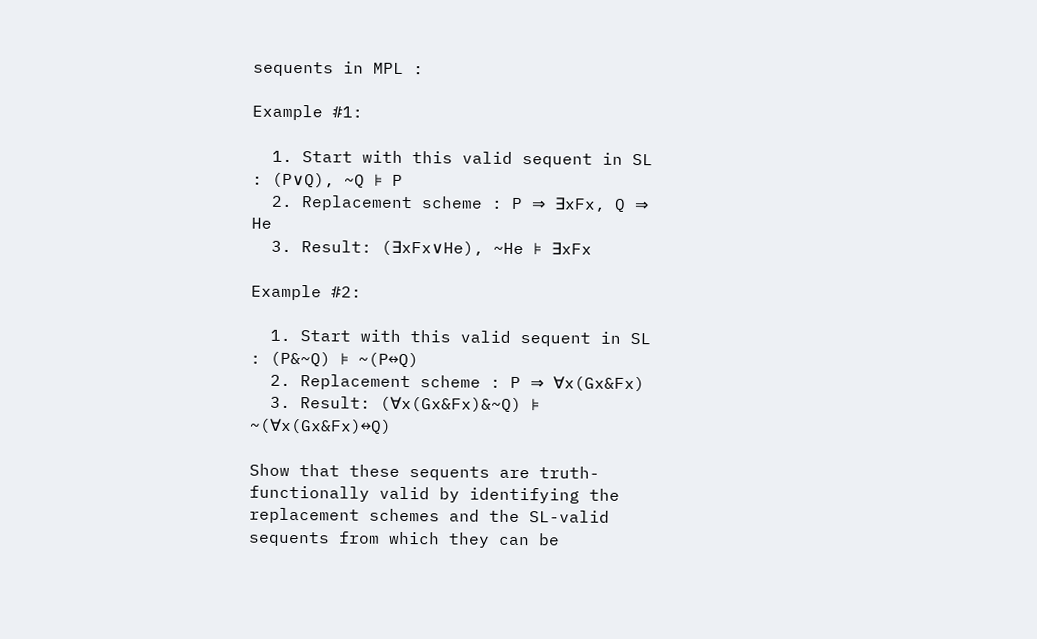sequents in MPL :

Example #1:

  1. Start with this valid sequent in SL : (P∨Q), ~Q ⊧ P
  2. Replacement scheme : P ⇒ ∃xFx, Q ⇒ He
  3. Result: (∃xFx∨He), ~He ⊧ ∃xFx

Example #2:

  1. Start with this valid sequent in SL : (P&~Q) ⊧ ~(P↔Q)
  2. Replacement scheme : P ⇒ ∀x(Gx&Fx)
  3. Result: (∀x(Gx&Fx)&~Q) ⊧ ~(∀x(Gx&Fx)↔Q)

Show that these sequents are truth-functionally valid by identifying the replacement schemes and the SL-valid sequents from which they can be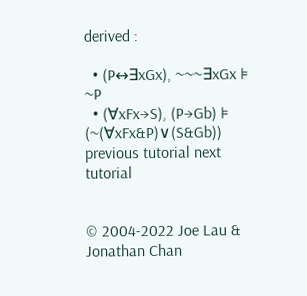derived :

  • (P↔∃xGx), ~~~∃xGx ⊧ ~P
  • (∀xFx→S), (P→Gb) ⊧ (~(∀xFx&P)∨(S&Gb))
previous tutorial next tutorial


© 2004-2022 Joe Lau & Jonathan Chan